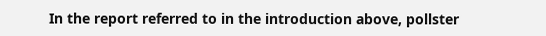In the report referred to in the introduction above, pollster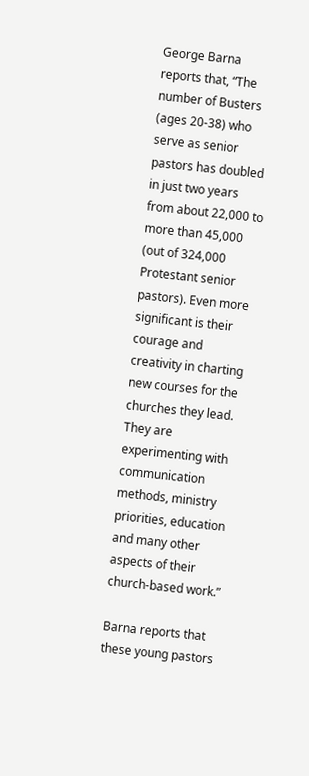George Barna reports that, “The number of Busters (ages 20-38) who serve as senior pastors has doubled in just two years from about 22,000 to more than 45,000 (out of 324,000 Protestant senior pastors). Even more significant is their courage and creativity in charting new courses for the churches they lead. They are experimenting with communication methods, ministry priorities, education and many other aspects of their church-based work.”

Barna reports that these young pastors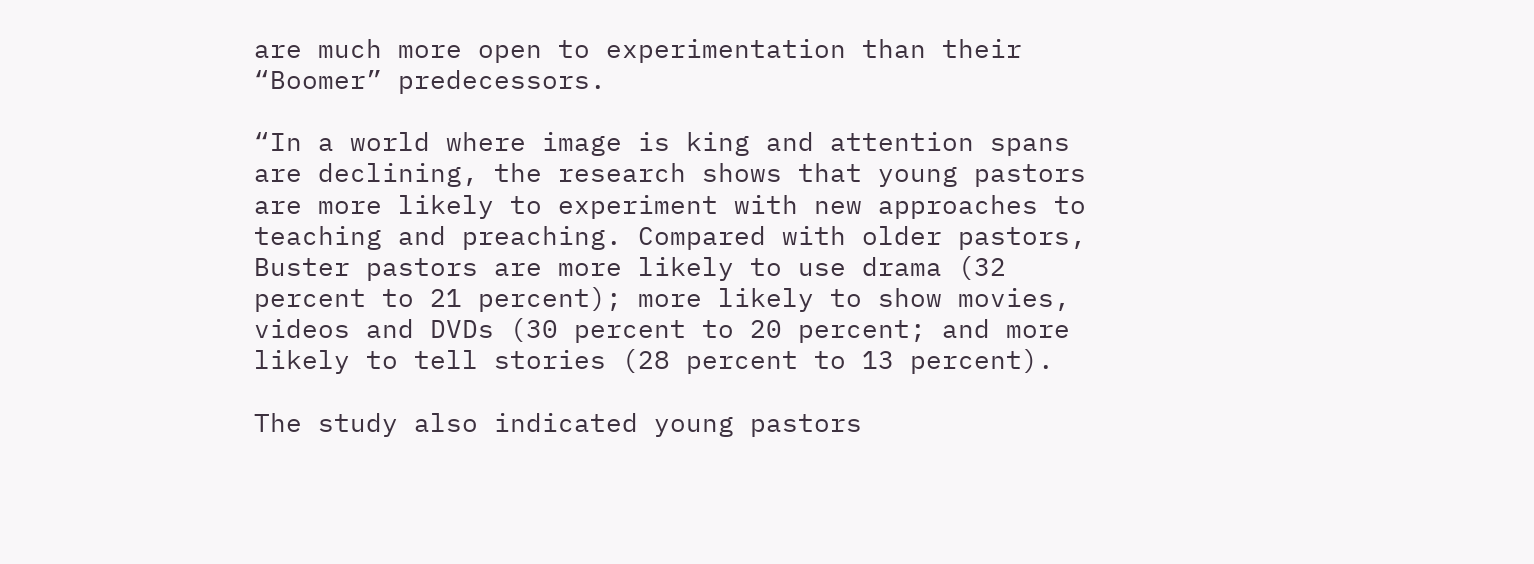are much more open to experimentation than their “Boomer” predecessors.

“In a world where image is king and attention spans are declining, the research shows that young pastors are more likely to experiment with new approaches to teaching and preaching. Compared with older pastors, Buster pastors are more likely to use drama (32 percent to 21 percent); more likely to show movies, videos and DVDs (30 percent to 20 percent; and more likely to tell stories (28 percent to 13 percent).

The study also indicated young pastors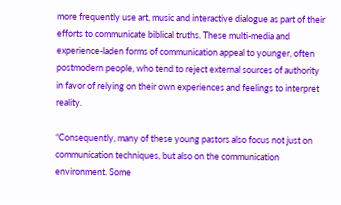more frequently use art, music and interactive dialogue as part of their efforts to communicate biblical truths. These multi-media and experience-laden forms of communication appeal to younger, often postmodern people, who tend to reject external sources of authority in favor of relying on their own experiences and feelings to interpret reality.

“Consequently, many of these young pastors also focus not just on communication techniques, but also on the communication environment. Some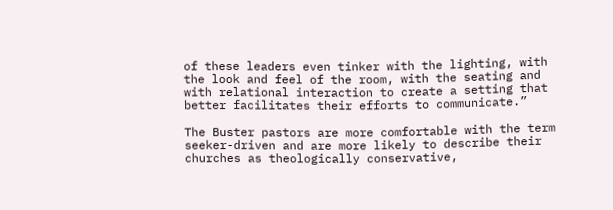of these leaders even tinker with the lighting, with the look and feel of the room, with the seating and with relational interaction to create a setting that better facilitates their efforts to communicate.”

The Buster pastors are more comfortable with the term seeker-driven and are more likely to describe their churches as theologically conservative,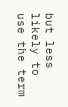but less likely to use the term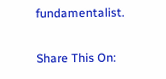fundamentalist.

Share This On: